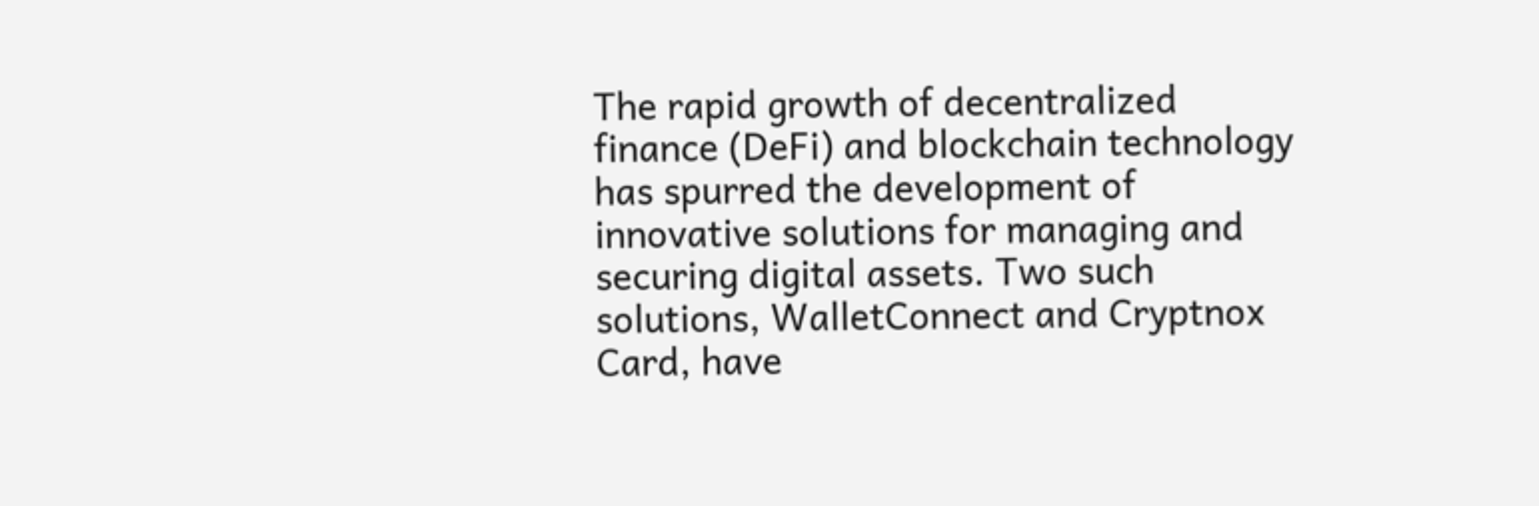The rapid growth of decentralized finance (DeFi) and blockchain technology has spurred the development of innovative solutions for managing and securing digital assets. Two such solutions, WalletConnect and Cryptnox Card, have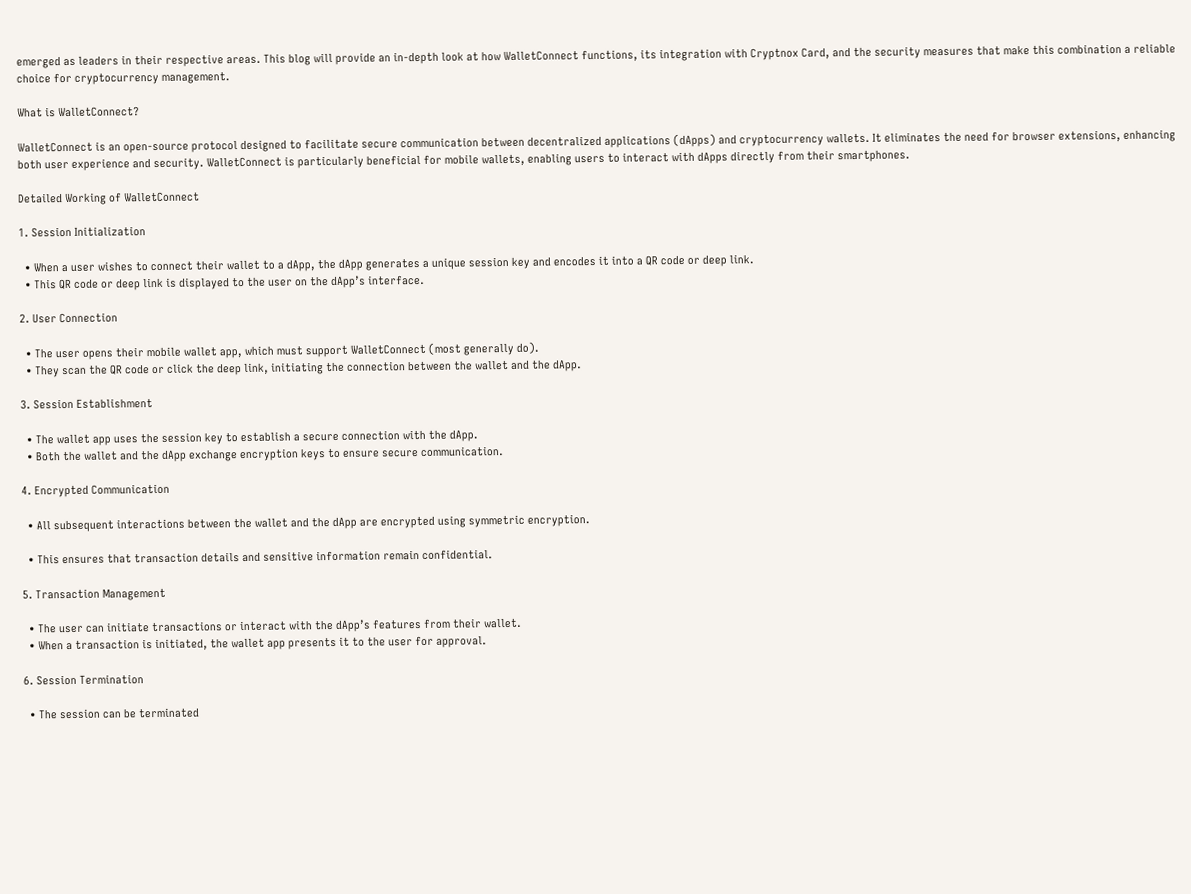emerged as leaders in their respective areas. This blog will provide an in-depth look at how WalletConnect functions, its integration with Cryptnox Card, and the security measures that make this combination a reliable choice for cryptocurrency management.

What is WalletConnect?

WalletConnect is an open-source protocol designed to facilitate secure communication between decentralized applications (dApps) and cryptocurrency wallets. It eliminates the need for browser extensions, enhancing both user experience and security. WalletConnect is particularly beneficial for mobile wallets, enabling users to interact with dApps directly from their smartphones.

Detailed Working of WalletConnect

1. Session Initialization

  • When a user wishes to connect their wallet to a dApp, the dApp generates a unique session key and encodes it into a QR code or deep link.
  • This QR code or deep link is displayed to the user on the dApp’s interface.

2. User Connection

  • The user opens their mobile wallet app, which must support WalletConnect (most generally do).
  • They scan the QR code or click the deep link, initiating the connection between the wallet and the dApp.

3. Session Establishment

  • The wallet app uses the session key to establish a secure connection with the dApp.
  • Both the wallet and the dApp exchange encryption keys to ensure secure communication.

4. Encrypted Communication

  • All subsequent interactions between the wallet and the dApp are encrypted using symmetric encryption.

  • This ensures that transaction details and sensitive information remain confidential.

5. Transaction Management

  • The user can initiate transactions or interact with the dApp’s features from their wallet.
  • When a transaction is initiated, the wallet app presents it to the user for approval.

6. Session Termination

  • The session can be terminated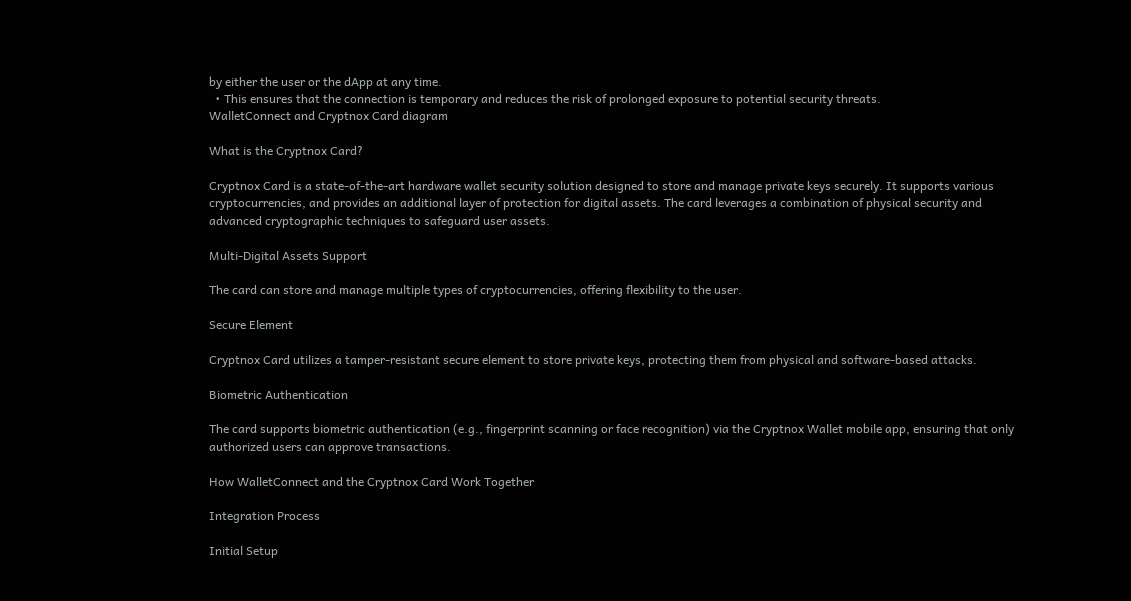by either the user or the dApp at any time.
  • This ensures that the connection is temporary and reduces the risk of prolonged exposure to potential security threats.
WalletConnect and Cryptnox Card diagram

What is the Cryptnox Card?

Cryptnox Card is a state-of-the-art hardware wallet security solution designed to store and manage private keys securely. It supports various cryptocurrencies, and provides an additional layer of protection for digital assets. The card leverages a combination of physical security and advanced cryptographic techniques to safeguard user assets.

Multi-Digital Assets Support

The card can store and manage multiple types of cryptocurrencies, offering flexibility to the user.

Secure Element

Cryptnox Card utilizes a tamper-resistant secure element to store private keys, protecting them from physical and software-based attacks.

Biometric Authentication

The card supports biometric authentication (e.g., fingerprint scanning or face recognition) via the Cryptnox Wallet mobile app, ensuring that only authorized users can approve transactions.

How WalletConnect and the Cryptnox Card Work Together

Integration Process

Initial Setup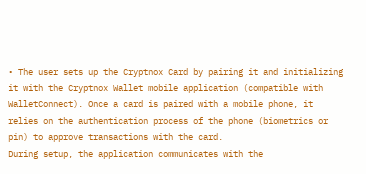• The user sets up the Cryptnox Card by pairing it and initializing it with the Cryptnox Wallet mobile application (compatible with WalletConnect). Once a card is paired with a mobile phone, it relies on the authentication process of the phone (biometrics or pin) to approve transactions with the card.
During setup, the application communicates with the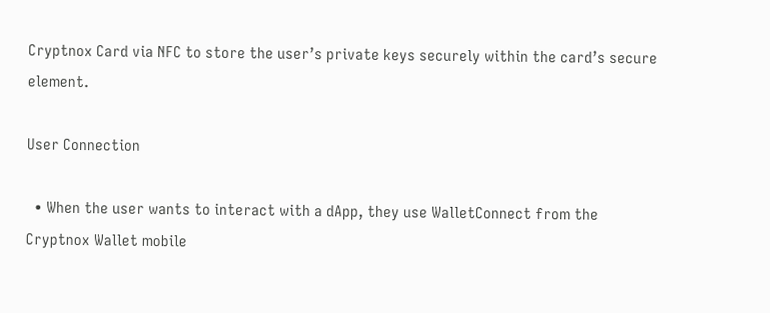Cryptnox Card via NFC to store the user’s private keys securely within the card’s secure element.

User Connection

  • When the user wants to interact with a dApp, they use WalletConnect from the Cryptnox Wallet mobile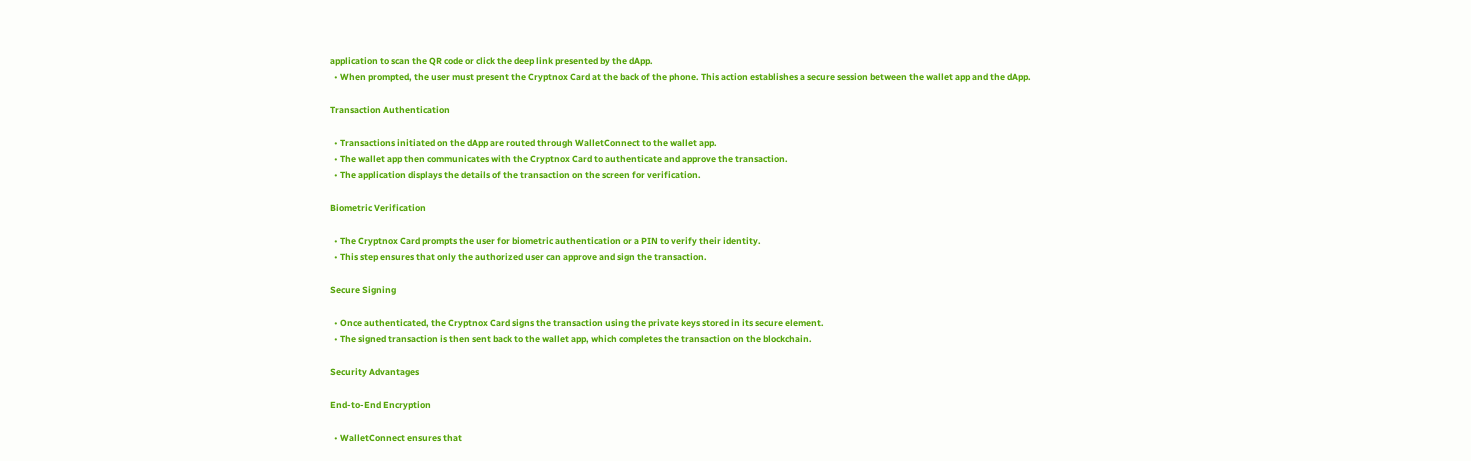application to scan the QR code or click the deep link presented by the dApp.
  • When prompted, the user must present the Cryptnox Card at the back of the phone. This action establishes a secure session between the wallet app and the dApp.

Transaction Authentication

  • Transactions initiated on the dApp are routed through WalletConnect to the wallet app.
  • The wallet app then communicates with the Cryptnox Card to authenticate and approve the transaction.
  • The application displays the details of the transaction on the screen for verification.

Biometric Verification

  • The Cryptnox Card prompts the user for biometric authentication or a PIN to verify their identity.
  • This step ensures that only the authorized user can approve and sign the transaction.

Secure Signing

  • Once authenticated, the Cryptnox Card signs the transaction using the private keys stored in its secure element.
  • The signed transaction is then sent back to the wallet app, which completes the transaction on the blockchain.

Security Advantages

End-to-End Encryption

  • WalletConnect ensures that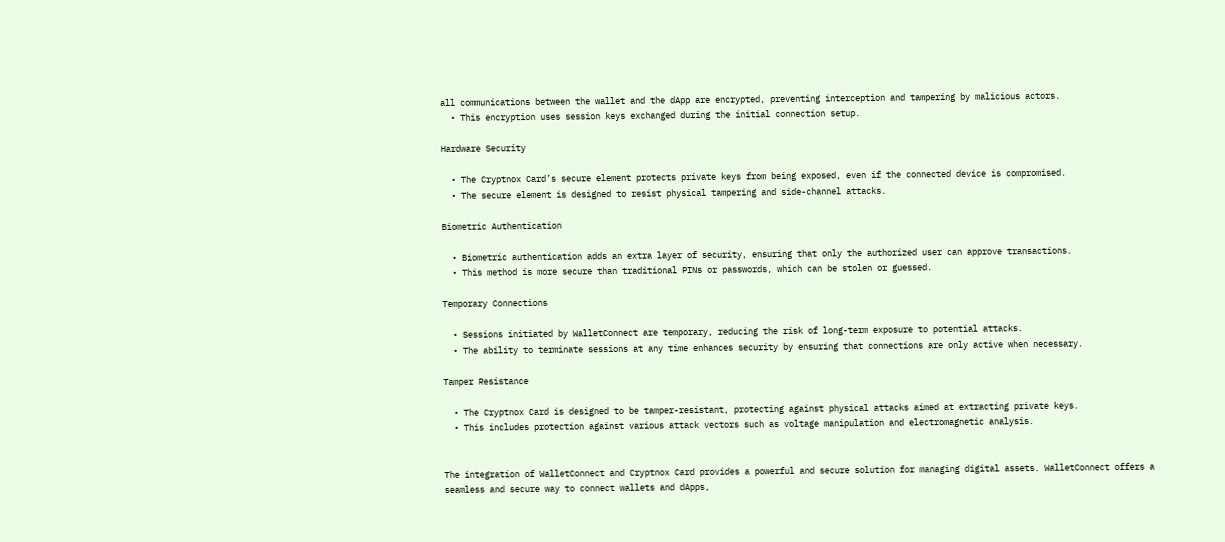all communications between the wallet and the dApp are encrypted, preventing interception and tampering by malicious actors.
  • This encryption uses session keys exchanged during the initial connection setup.

Hardware Security

  • The Cryptnox Card’s secure element protects private keys from being exposed, even if the connected device is compromised.
  • The secure element is designed to resist physical tampering and side-channel attacks.

Biometric Authentication

  • Biometric authentication adds an extra layer of security, ensuring that only the authorized user can approve transactions.
  • This method is more secure than traditional PINs or passwords, which can be stolen or guessed.

Temporary Connections

  • Sessions initiated by WalletConnect are temporary, reducing the risk of long-term exposure to potential attacks.
  • The ability to terminate sessions at any time enhances security by ensuring that connections are only active when necessary.

Tamper Resistance

  • The Cryptnox Card is designed to be tamper-resistant, protecting against physical attacks aimed at extracting private keys.
  • This includes protection against various attack vectors such as voltage manipulation and electromagnetic analysis.


The integration of WalletConnect and Cryptnox Card provides a powerful and secure solution for managing digital assets. WalletConnect offers a seamless and secure way to connect wallets and dApps,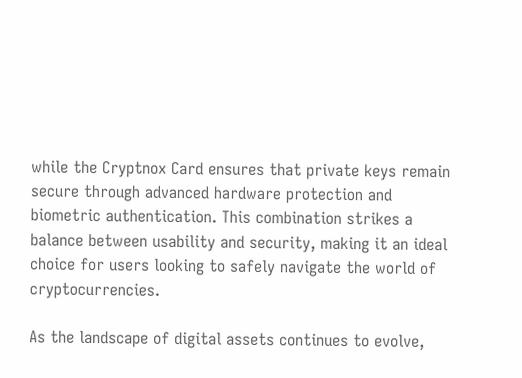while the Cryptnox Card ensures that private keys remain secure through advanced hardware protection and biometric authentication. This combination strikes a balance between usability and security, making it an ideal choice for users looking to safely navigate the world of cryptocurrencies.

As the landscape of digital assets continues to evolve,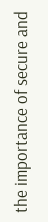the importance of secure and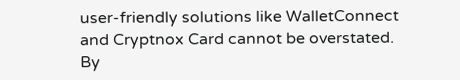user-friendly solutions like WalletConnect and Cryptnox Card cannot be overstated. By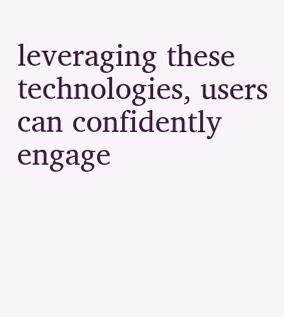leveraging these technologies, users can confidently engage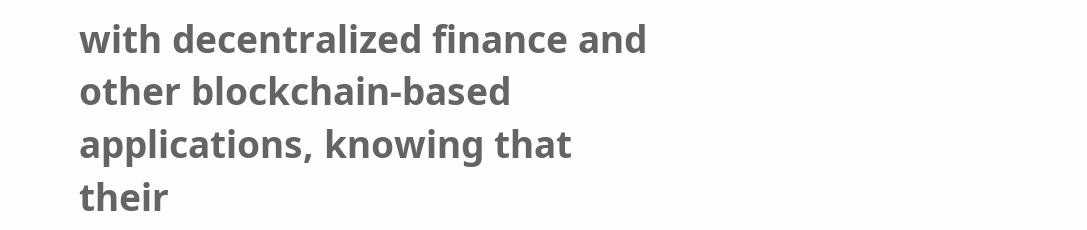with decentralized finance and other blockchain-based applications, knowing that their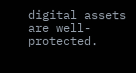digital assets are well-protected.